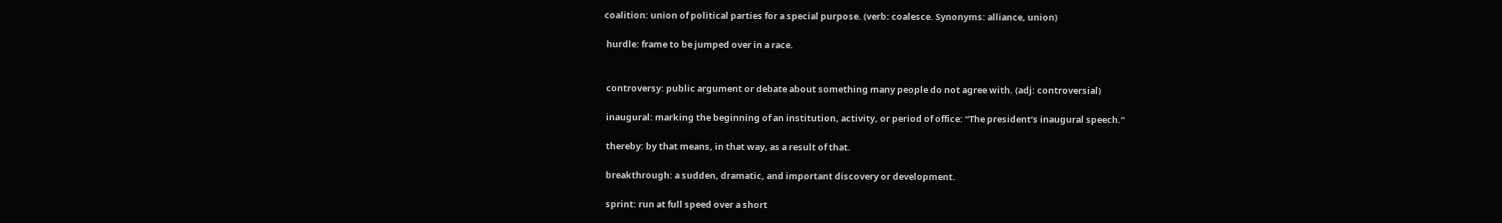coalition: union of political parties for a special purpose. (verb: coalesce. Synonyms: alliance, union)

 hurdle: frame to be jumped over in a race.


 controversy: public argument or debate about something many people do not agree with. (adj: controversial)

 inaugural: marking the beginning of an institution, activity, or period of office: “The president’s inaugural speech.”

 thereby: by that means, in that way, as a result of that.

 breakthrough: a sudden, dramatic, and important discovery or development.

 sprint: run at full speed over a short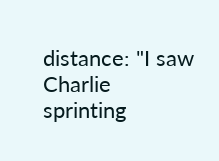distance: "I saw Charlie sprinting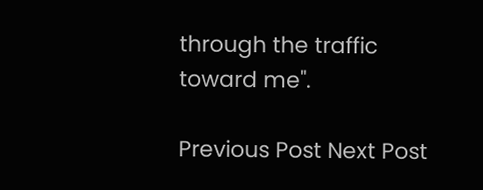through the traffic toward me".

Previous Post Next Post